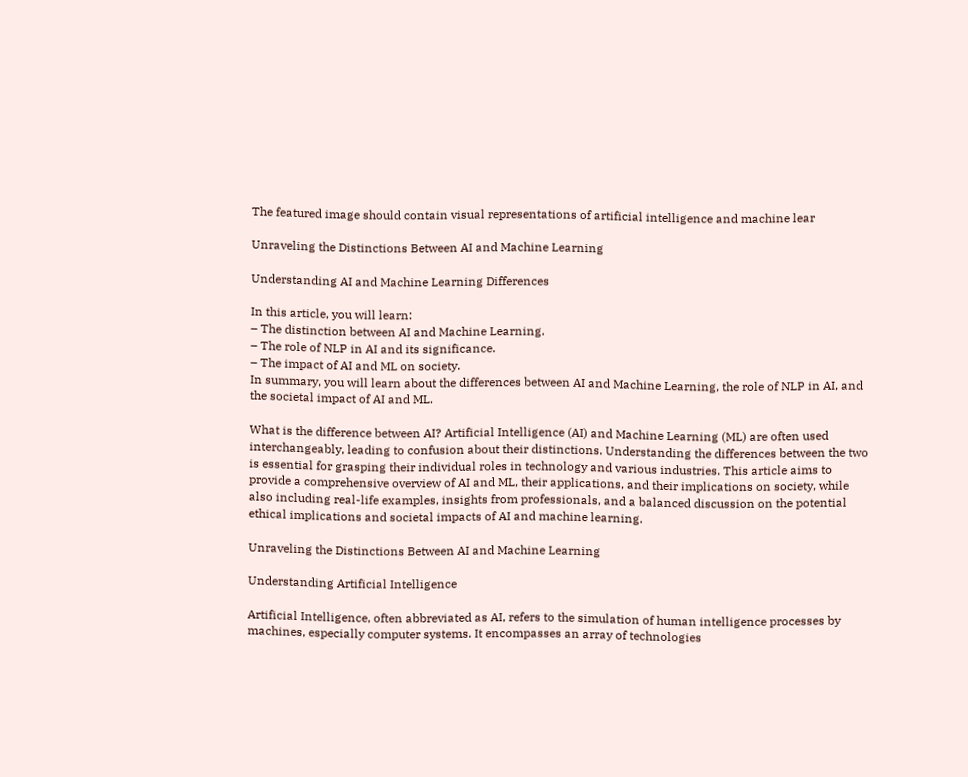The featured image should contain visual representations of artificial intelligence and machine lear

Unraveling the Distinctions Between AI and Machine Learning

Understanding AI and Machine Learning Differences

In this article, you will learn:
– The distinction between AI and Machine Learning.
– The role of NLP in AI and its significance.
– The impact of AI and ML on society.
In summary, you will learn about the differences between AI and Machine Learning, the role of NLP in AI, and the societal impact of AI and ML.

What is the difference between AI? Artificial Intelligence (AI) and Machine Learning (ML) are often used interchangeably, leading to confusion about their distinctions. Understanding the differences between the two is essential for grasping their individual roles in technology and various industries. This article aims to provide a comprehensive overview of AI and ML, their applications, and their implications on society, while also including real-life examples, insights from professionals, and a balanced discussion on the potential ethical implications and societal impacts of AI and machine learning.

Unraveling the Distinctions Between AI and Machine Learning

Understanding Artificial Intelligence

Artificial Intelligence, often abbreviated as AI, refers to the simulation of human intelligence processes by machines, especially computer systems. It encompasses an array of technologies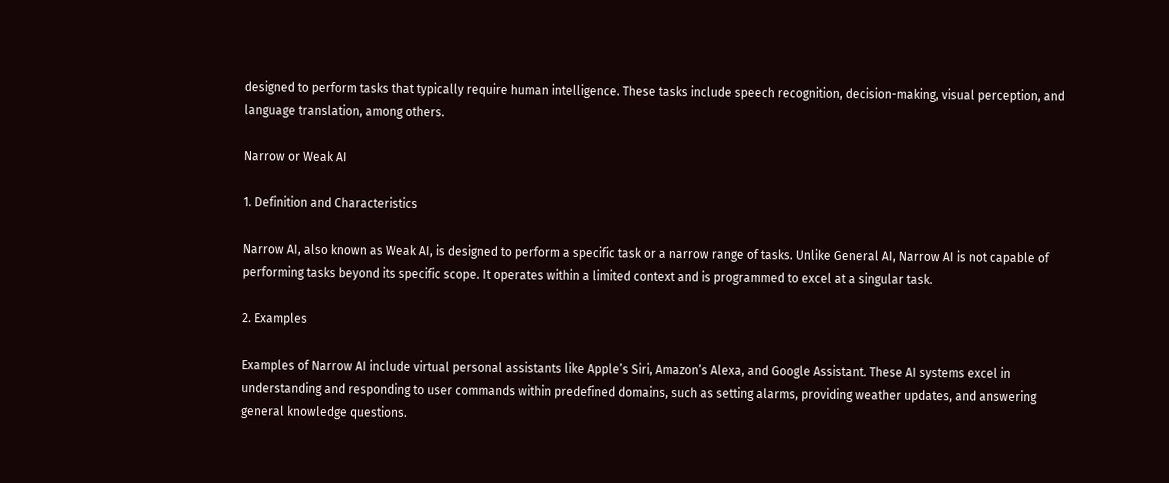designed to perform tasks that typically require human intelligence. These tasks include speech recognition, decision-making, visual perception, and language translation, among others.

Narrow or Weak AI

1. Definition and Characteristics

Narrow AI, also known as Weak AI, is designed to perform a specific task or a narrow range of tasks. Unlike General AI, Narrow AI is not capable of performing tasks beyond its specific scope. It operates within a limited context and is programmed to excel at a singular task.

2. Examples

Examples of Narrow AI include virtual personal assistants like Apple’s Siri, Amazon’s Alexa, and Google Assistant. These AI systems excel in understanding and responding to user commands within predefined domains, such as setting alarms, providing weather updates, and answering general knowledge questions.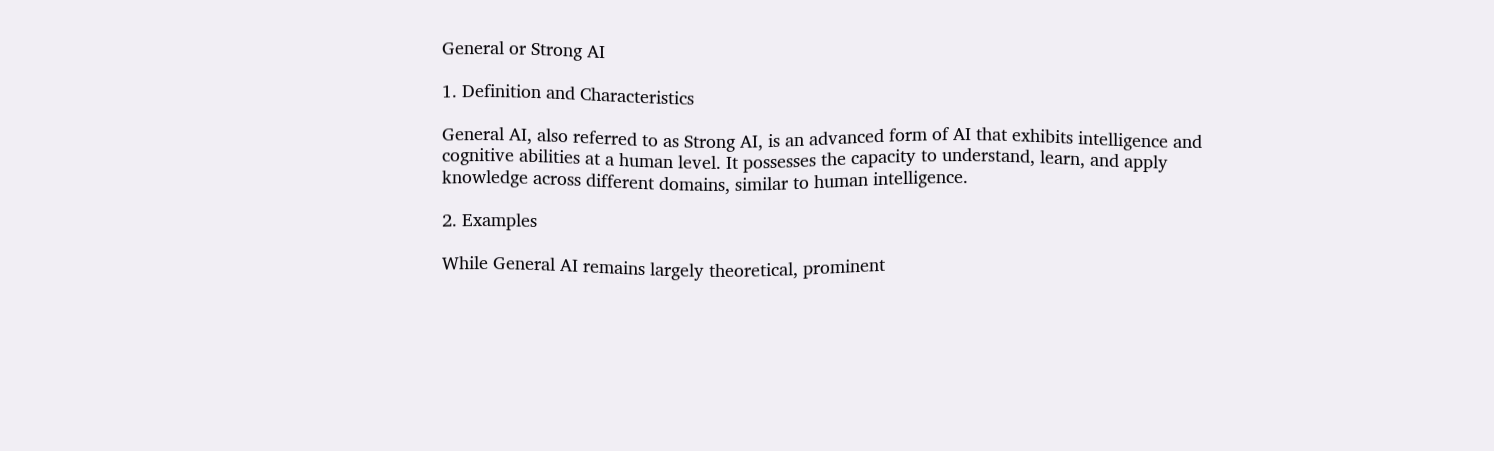General or Strong AI

1. Definition and Characteristics

General AI, also referred to as Strong AI, is an advanced form of AI that exhibits intelligence and cognitive abilities at a human level. It possesses the capacity to understand, learn, and apply knowledge across different domains, similar to human intelligence.

2. Examples

While General AI remains largely theoretical, prominent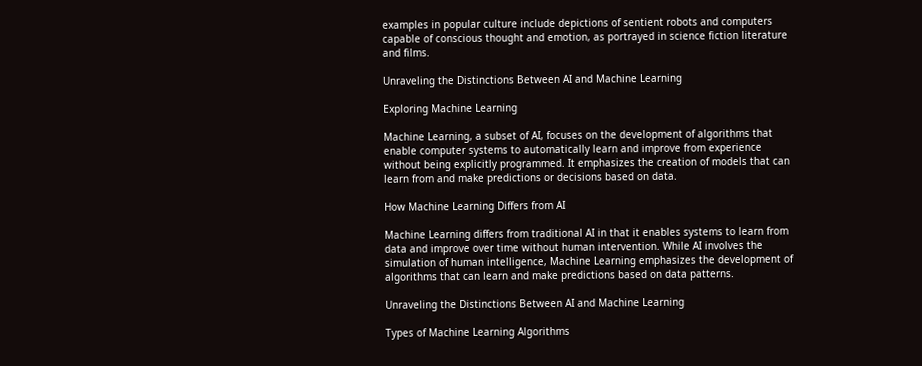examples in popular culture include depictions of sentient robots and computers capable of conscious thought and emotion, as portrayed in science fiction literature and films.

Unraveling the Distinctions Between AI and Machine Learning

Exploring Machine Learning

Machine Learning, a subset of AI, focuses on the development of algorithms that enable computer systems to automatically learn and improve from experience without being explicitly programmed. It emphasizes the creation of models that can learn from and make predictions or decisions based on data.

How Machine Learning Differs from AI

Machine Learning differs from traditional AI in that it enables systems to learn from data and improve over time without human intervention. While AI involves the simulation of human intelligence, Machine Learning emphasizes the development of algorithms that can learn and make predictions based on data patterns.

Unraveling the Distinctions Between AI and Machine Learning

Types of Machine Learning Algorithms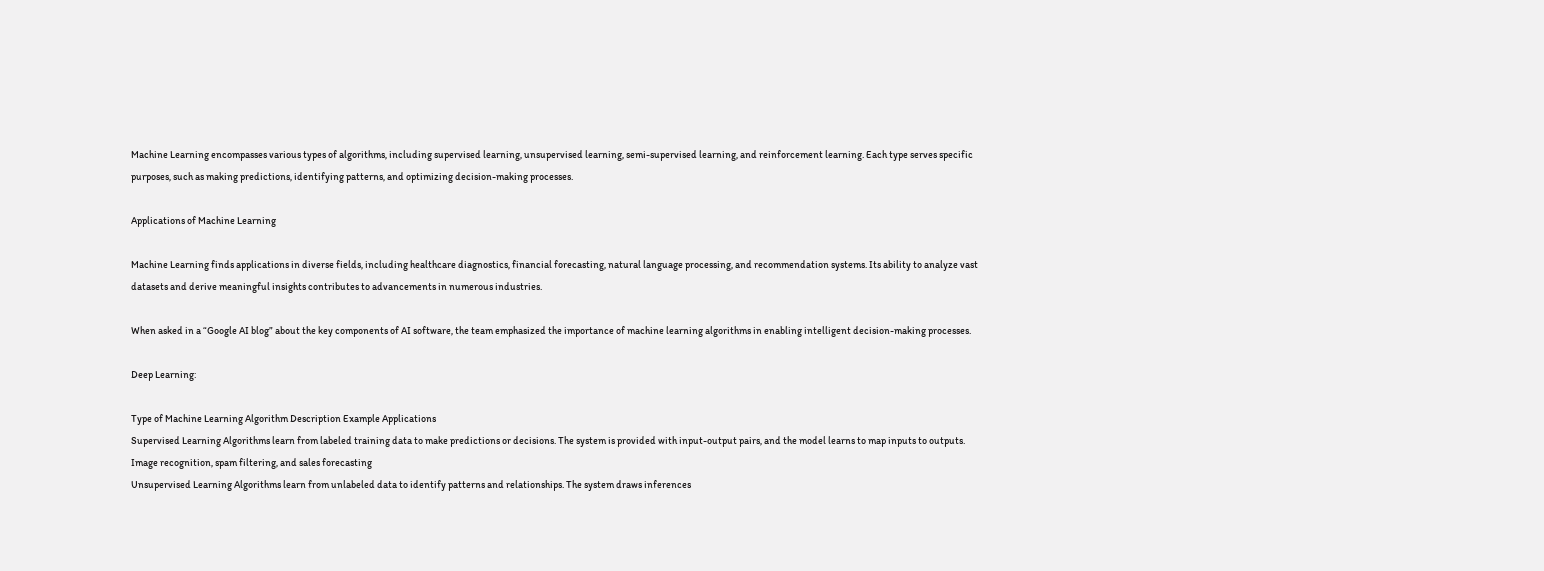Machine Learning encompasses various types of algorithms, including supervised learning, unsupervised learning, semi-supervised learning, and reinforcement learning. Each type serves specific purposes, such as making predictions, identifying patterns, and optimizing decision-making processes.

Applications of Machine Learning

Machine Learning finds applications in diverse fields, including healthcare diagnostics, financial forecasting, natural language processing, and recommendation systems. Its ability to analyze vast datasets and derive meaningful insights contributes to advancements in numerous industries.

When asked in a “Google AI blog” about the key components of AI software, the team emphasized the importance of machine learning algorithms in enabling intelligent decision-making processes.

Deep Learning:

Type of Machine Learning Algorithm Description Example Applications
Supervised Learning Algorithms learn from labeled training data to make predictions or decisions. The system is provided with input-output pairs, and the model learns to map inputs to outputs. Image recognition, spam filtering, and sales forecasting
Unsupervised Learning Algorithms learn from unlabeled data to identify patterns and relationships. The system draws inferences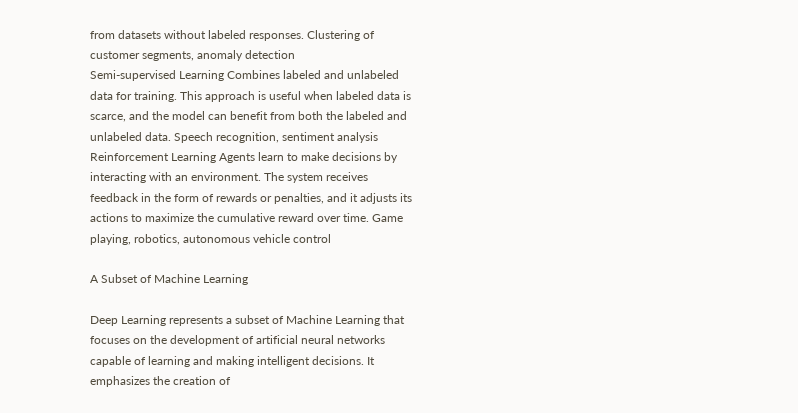from datasets without labeled responses. Clustering of customer segments, anomaly detection
Semi-supervised Learning Combines labeled and unlabeled data for training. This approach is useful when labeled data is scarce, and the model can benefit from both the labeled and unlabeled data. Speech recognition, sentiment analysis
Reinforcement Learning Agents learn to make decisions by interacting with an environment. The system receives feedback in the form of rewards or penalties, and it adjusts its actions to maximize the cumulative reward over time. Game playing, robotics, autonomous vehicle control

A Subset of Machine Learning

Deep Learning represents a subset of Machine Learning that focuses on the development of artificial neural networks capable of learning and making intelligent decisions. It emphasizes the creation of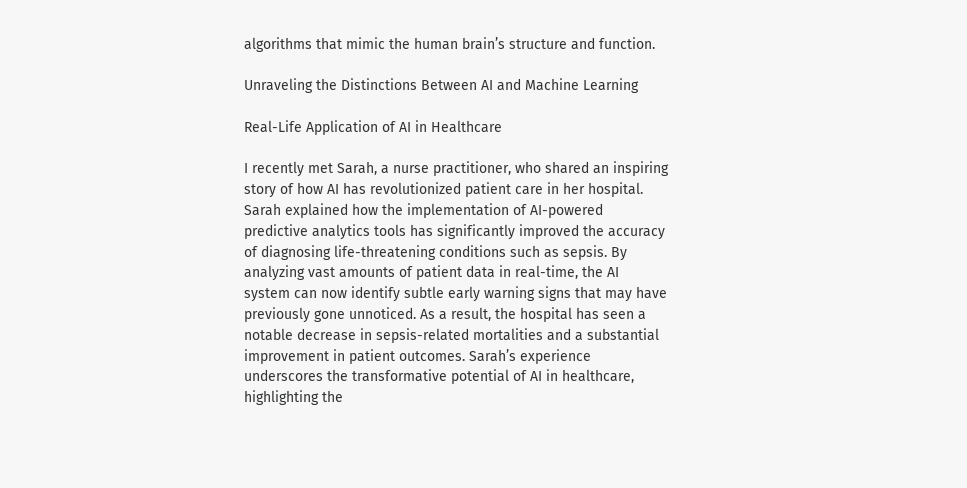algorithms that mimic the human brain’s structure and function.

Unraveling the Distinctions Between AI and Machine Learning

Real-Life Application of AI in Healthcare

I recently met Sarah, a nurse practitioner, who shared an inspiring story of how AI has revolutionized patient care in her hospital. Sarah explained how the implementation of AI-powered predictive analytics tools has significantly improved the accuracy of diagnosing life-threatening conditions such as sepsis. By analyzing vast amounts of patient data in real-time, the AI system can now identify subtle early warning signs that may have previously gone unnoticed. As a result, the hospital has seen a notable decrease in sepsis-related mortalities and a substantial improvement in patient outcomes. Sarah’s experience underscores the transformative potential of AI in healthcare, highlighting the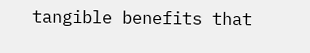tangible benefits that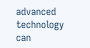advanced technology can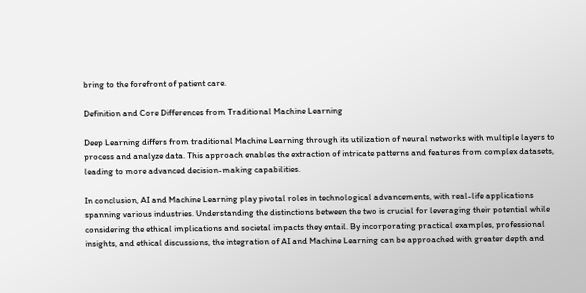bring to the forefront of patient care.

Definition and Core Differences from Traditional Machine Learning

Deep Learning differs from traditional Machine Learning through its utilization of neural networks with multiple layers to process and analyze data. This approach enables the extraction of intricate patterns and features from complex datasets, leading to more advanced decision-making capabilities.

In conclusion, AI and Machine Learning play pivotal roles in technological advancements, with real-life applications spanning various industries. Understanding the distinctions between the two is crucial for leveraging their potential while considering the ethical implications and societal impacts they entail. By incorporating practical examples, professional insights, and ethical discussions, the integration of AI and Machine Learning can be approached with greater depth and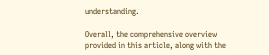understanding.

Overall, the comprehensive overview provided in this article, along with the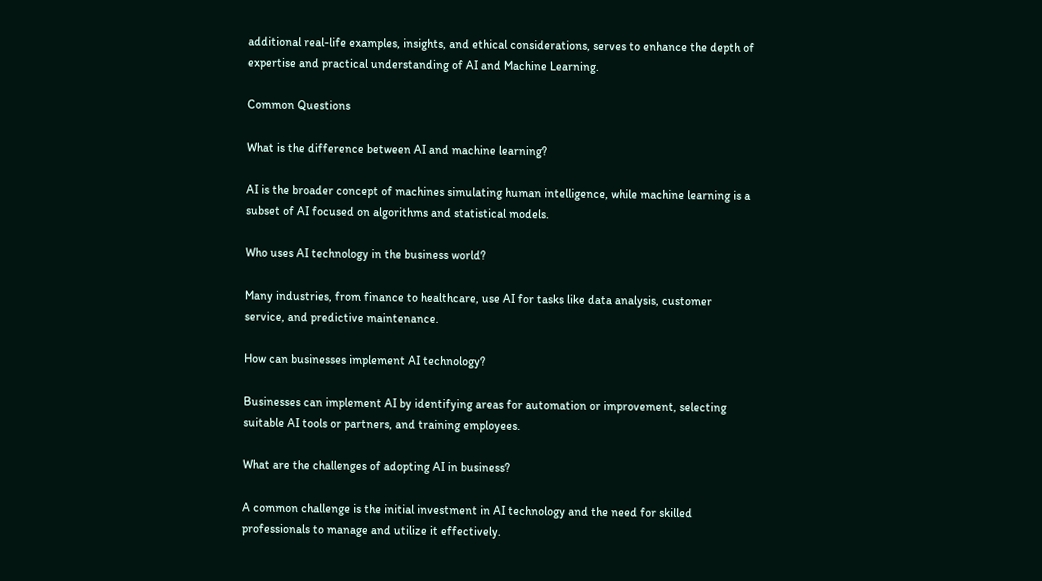additional real-life examples, insights, and ethical considerations, serves to enhance the depth of expertise and practical understanding of AI and Machine Learning.

Common Questions

What is the difference between AI and machine learning?

AI is the broader concept of machines simulating human intelligence, while machine learning is a subset of AI focused on algorithms and statistical models.

Who uses AI technology in the business world?

Many industries, from finance to healthcare, use AI for tasks like data analysis, customer service, and predictive maintenance.

How can businesses implement AI technology?

Businesses can implement AI by identifying areas for automation or improvement, selecting suitable AI tools or partners, and training employees.

What are the challenges of adopting AI in business?

A common challenge is the initial investment in AI technology and the need for skilled professionals to manage and utilize it effectively.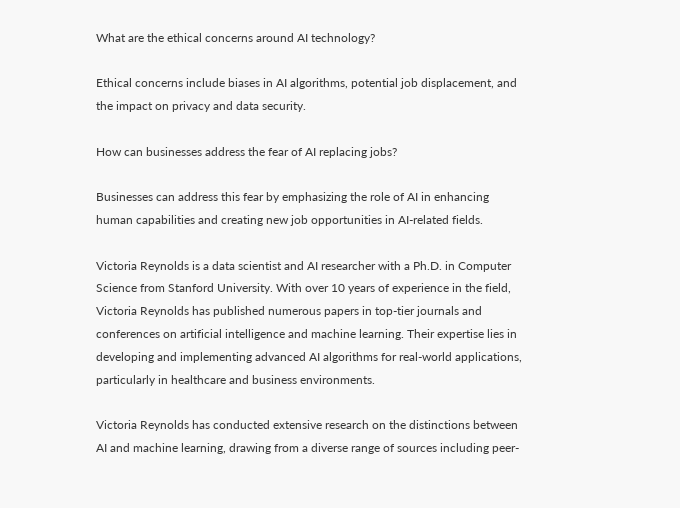What are the ethical concerns around AI technology?

Ethical concerns include biases in AI algorithms, potential job displacement, and the impact on privacy and data security.

How can businesses address the fear of AI replacing jobs?

Businesses can address this fear by emphasizing the role of AI in enhancing human capabilities and creating new job opportunities in AI-related fields.

Victoria Reynolds is a data scientist and AI researcher with a Ph.D. in Computer Science from Stanford University. With over 10 years of experience in the field, Victoria Reynolds has published numerous papers in top-tier journals and conferences on artificial intelligence and machine learning. Their expertise lies in developing and implementing advanced AI algorithms for real-world applications, particularly in healthcare and business environments.

Victoria Reynolds has conducted extensive research on the distinctions between AI and machine learning, drawing from a diverse range of sources including peer-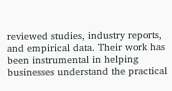reviewed studies, industry reports, and empirical data. Their work has been instrumental in helping businesses understand the practical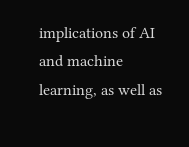implications of AI and machine learning, as well as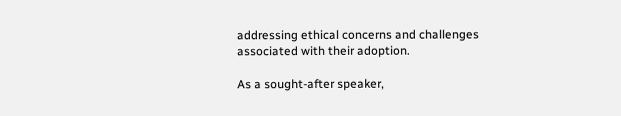addressing ethical concerns and challenges associated with their adoption.

As a sought-after speaker,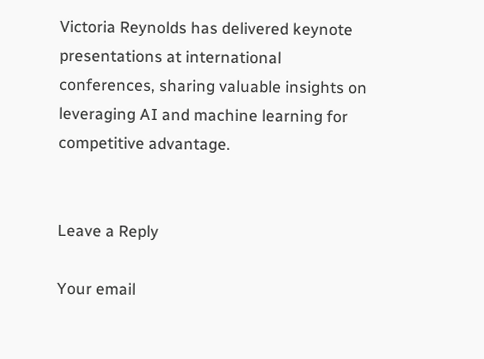Victoria Reynolds has delivered keynote presentations at international conferences, sharing valuable insights on leveraging AI and machine learning for competitive advantage.


Leave a Reply

Your email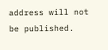address will not be published.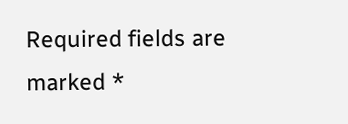Required fields are marked *